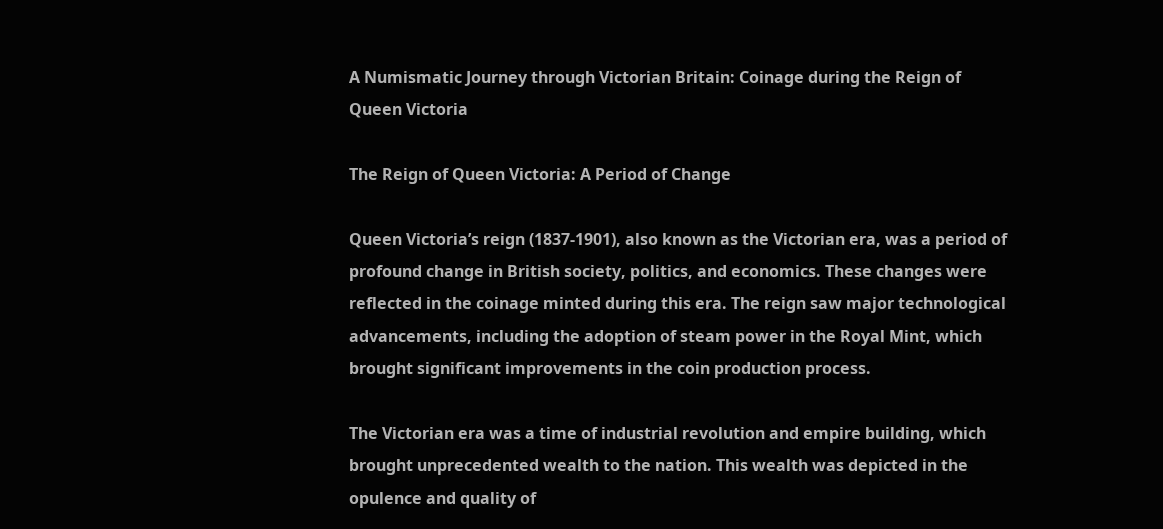A Numismatic Journey through Victorian Britain: Coinage during the Reign of Queen Victoria

The Reign of Queen Victoria: A Period of Change

Queen Victoria’s reign (1837-1901), also known as the Victorian era, was a period of profound change in British society, politics, and economics. These changes were reflected in the coinage minted during this era. The reign saw major technological advancements, including the adoption of steam power in the Royal Mint, which brought significant improvements in the coin production process.

The Victorian era was a time of industrial revolution and empire building, which brought unprecedented wealth to the nation. This wealth was depicted in the opulence and quality of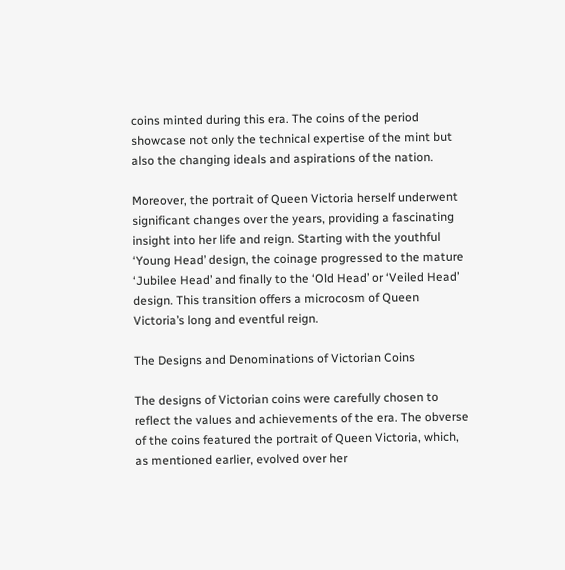coins minted during this era. The coins of the period showcase not only the technical expertise of the mint but also the changing ideals and aspirations of the nation.

Moreover, the portrait of Queen Victoria herself underwent significant changes over the years, providing a fascinating insight into her life and reign. Starting with the youthful ‘Young Head’ design, the coinage progressed to the mature ‘Jubilee Head’ and finally to the ‘Old Head’ or ‘Veiled Head’ design. This transition offers a microcosm of Queen Victoria’s long and eventful reign.

The Designs and Denominations of Victorian Coins

The designs of Victorian coins were carefully chosen to reflect the values and achievements of the era. The obverse of the coins featured the portrait of Queen Victoria, which, as mentioned earlier, evolved over her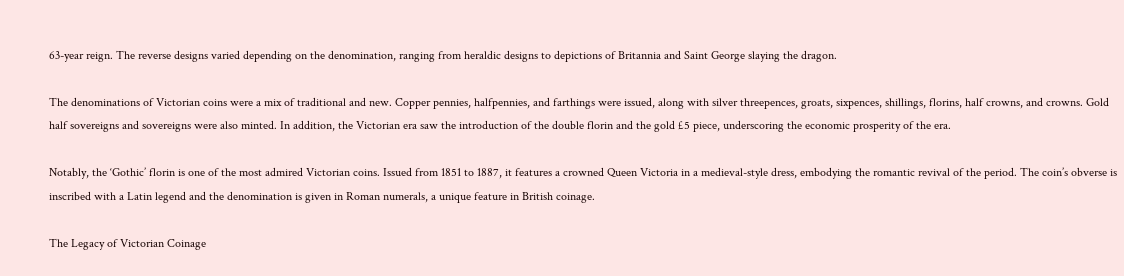63-year reign. The reverse designs varied depending on the denomination, ranging from heraldic designs to depictions of Britannia and Saint George slaying the dragon.

The denominations of Victorian coins were a mix of traditional and new. Copper pennies, halfpennies, and farthings were issued, along with silver threepences, groats, sixpences, shillings, florins, half crowns, and crowns. Gold half sovereigns and sovereigns were also minted. In addition, the Victorian era saw the introduction of the double florin and the gold £5 piece, underscoring the economic prosperity of the era.

Notably, the ‘Gothic’ florin is one of the most admired Victorian coins. Issued from 1851 to 1887, it features a crowned Queen Victoria in a medieval-style dress, embodying the romantic revival of the period. The coin’s obverse is inscribed with a Latin legend and the denomination is given in Roman numerals, a unique feature in British coinage.

The Legacy of Victorian Coinage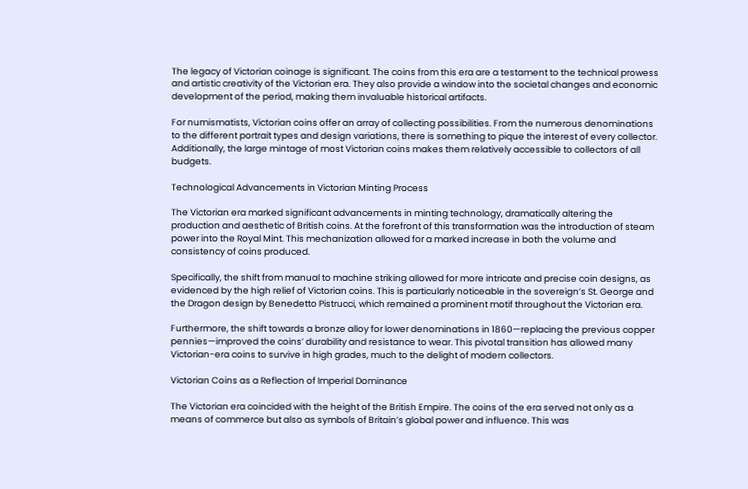The legacy of Victorian coinage is significant. The coins from this era are a testament to the technical prowess and artistic creativity of the Victorian era. They also provide a window into the societal changes and economic development of the period, making them invaluable historical artifacts.

For numismatists, Victorian coins offer an array of collecting possibilities. From the numerous denominations to the different portrait types and design variations, there is something to pique the interest of every collector. Additionally, the large mintage of most Victorian coins makes them relatively accessible to collectors of all budgets.

Technological Advancements in Victorian Minting Process

The Victorian era marked significant advancements in minting technology, dramatically altering the production and aesthetic of British coins. At the forefront of this transformation was the introduction of steam power into the Royal Mint. This mechanization allowed for a marked increase in both the volume and consistency of coins produced.

Specifically, the shift from manual to machine striking allowed for more intricate and precise coin designs, as evidenced by the high relief of Victorian coins. This is particularly noticeable in the sovereign’s St. George and the Dragon design by Benedetto Pistrucci, which remained a prominent motif throughout the Victorian era.

Furthermore, the shift towards a bronze alloy for lower denominations in 1860—replacing the previous copper pennies—improved the coins’ durability and resistance to wear. This pivotal transition has allowed many Victorian-era coins to survive in high grades, much to the delight of modern collectors.

Victorian Coins as a Reflection of Imperial Dominance

The Victorian era coincided with the height of the British Empire. The coins of the era served not only as a means of commerce but also as symbols of Britain’s global power and influence. This was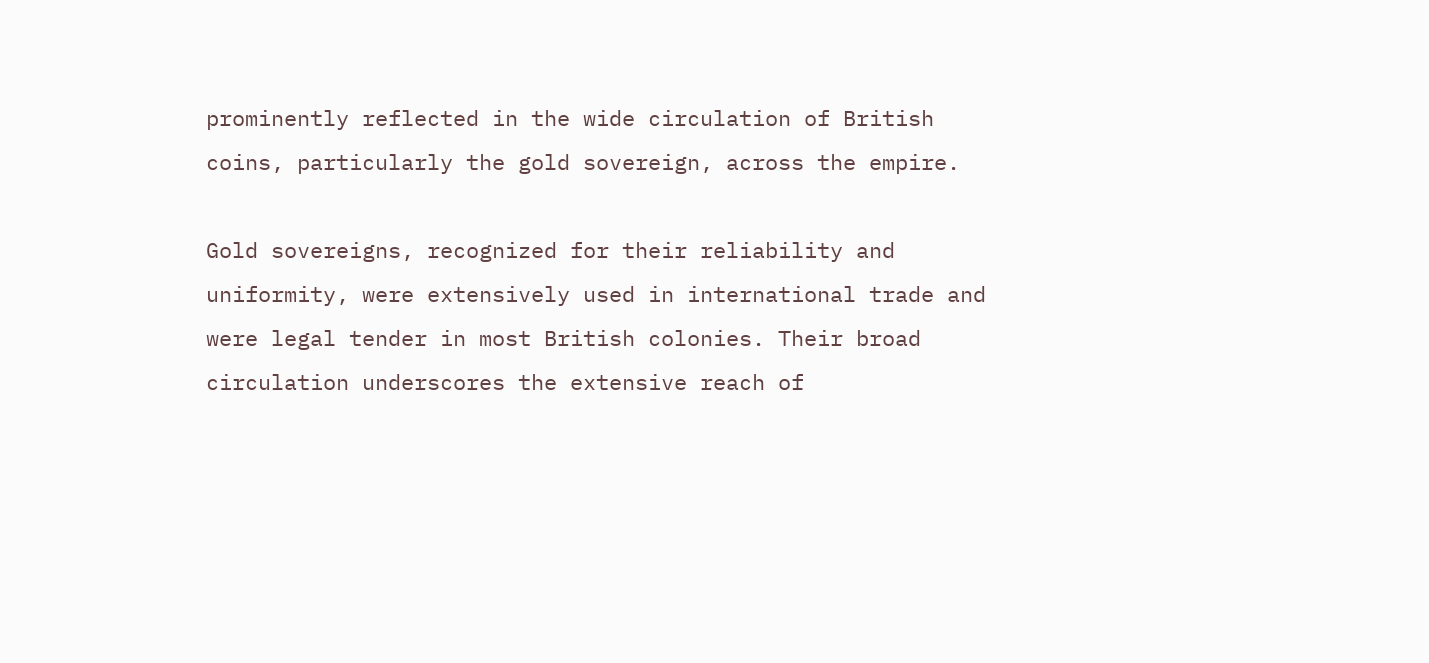prominently reflected in the wide circulation of British coins, particularly the gold sovereign, across the empire.

Gold sovereigns, recognized for their reliability and uniformity, were extensively used in international trade and were legal tender in most British colonies. Their broad circulation underscores the extensive reach of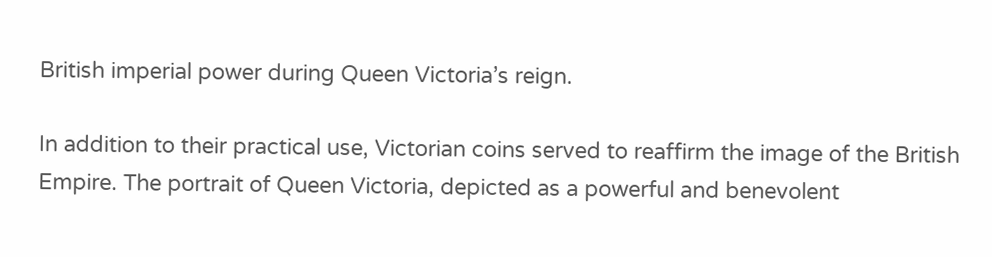British imperial power during Queen Victoria’s reign.

In addition to their practical use, Victorian coins served to reaffirm the image of the British Empire. The portrait of Queen Victoria, depicted as a powerful and benevolent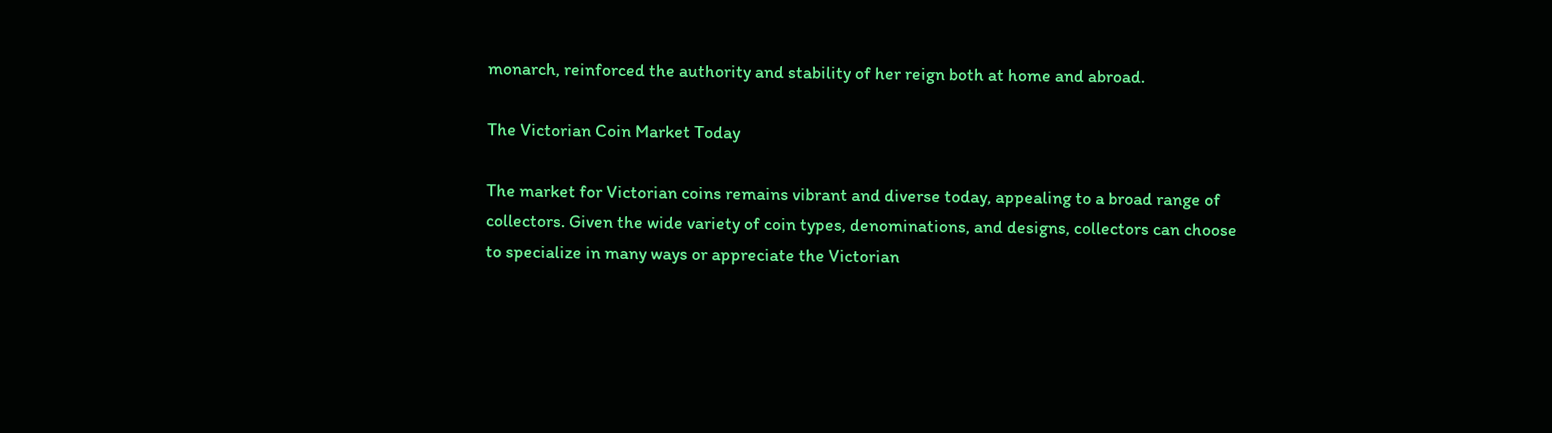monarch, reinforced the authority and stability of her reign both at home and abroad.

The Victorian Coin Market Today

The market for Victorian coins remains vibrant and diverse today, appealing to a broad range of collectors. Given the wide variety of coin types, denominations, and designs, collectors can choose to specialize in many ways or appreciate the Victorian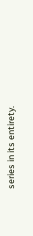series in its entirety.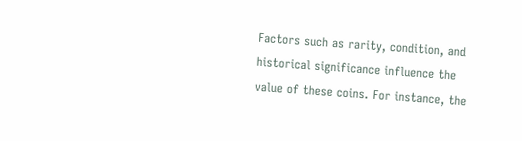Factors such as rarity, condition, and historical significance influence the value of these coins. For instance, the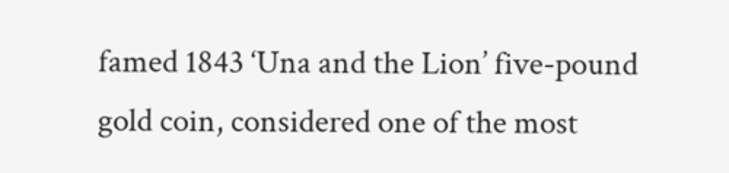famed 1843 ‘Una and the Lion’ five-pound gold coin, considered one of the most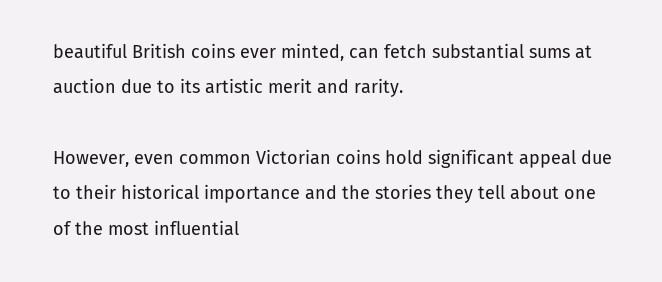beautiful British coins ever minted, can fetch substantial sums at auction due to its artistic merit and rarity.

However, even common Victorian coins hold significant appeal due to their historical importance and the stories they tell about one of the most influential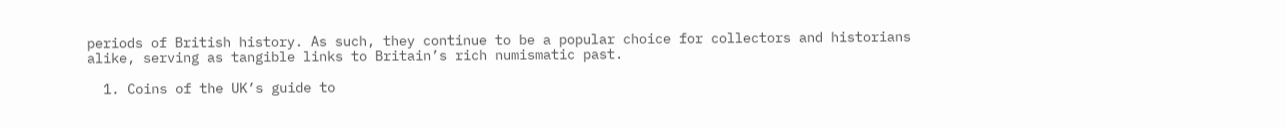periods of British history. As such, they continue to be a popular choice for collectors and historians alike, serving as tangible links to Britain’s rich numismatic past.

  1. Coins of the UK’s guide to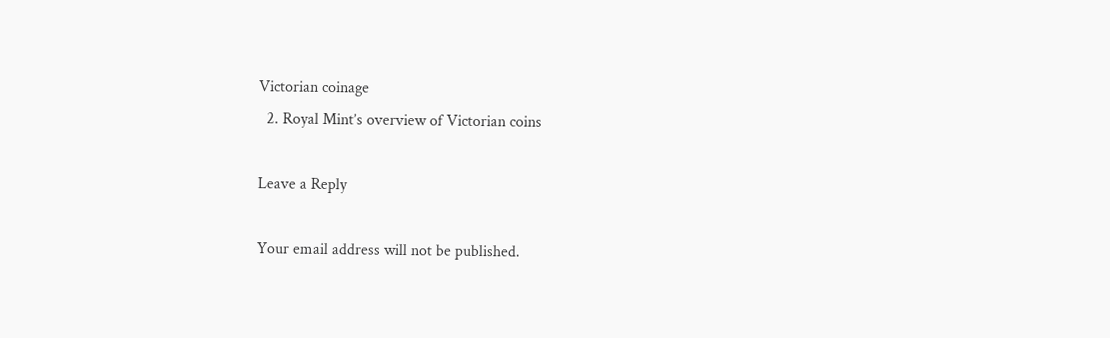Victorian coinage
  2. Royal Mint’s overview of Victorian coins

Leave a Reply

Your email address will not be published.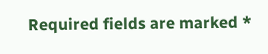Required fields are marked *